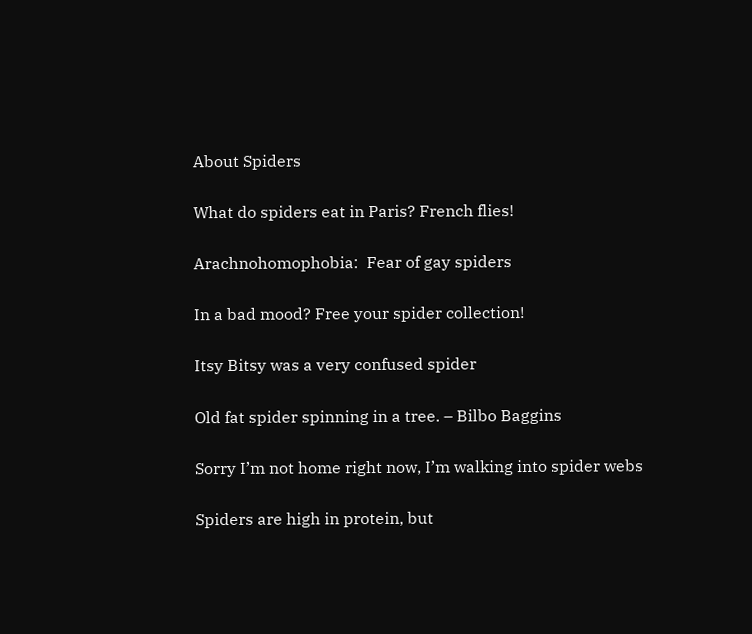About Spiders

What do spiders eat in Paris? French flies!

Arachnohomophobia:  Fear of gay spiders

In a bad mood? Free your spider collection!

Itsy Bitsy was a very confused spider

Old fat spider spinning in a tree. – Bilbo Baggins

Sorry I’m not home right now, I’m walking into spider webs

Spiders are high in protein, but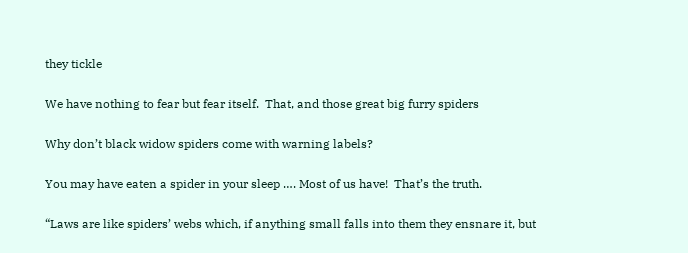they tickle

We have nothing to fear but fear itself.  That, and those great big furry spiders

Why don’t black widow spiders come with warning labels?

You may have eaten a spider in your sleep …. Most of us have!  That’s the truth.

“Laws are like spiders’ webs which, if anything small falls into them they ensnare it, but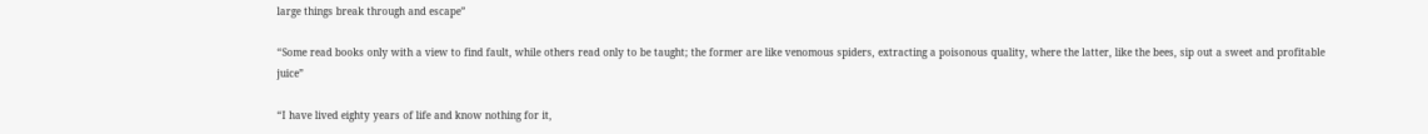large things break through and escape”

“Some read books only with a view to find fault, while others read only to be taught; the former are like venomous spiders, extracting a poisonous quality, where the latter, like the bees, sip out a sweet and profitable juice”

“I have lived eighty years of life and know nothing for it,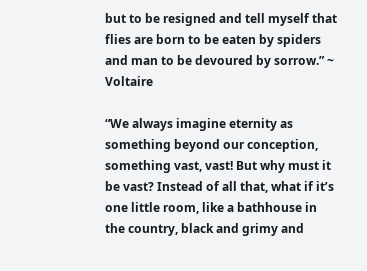but to be resigned and tell myself that flies are born to be eaten by spiders and man to be devoured by sorrow.” ~ Voltaire

“We always imagine eternity as something beyond our conception, something vast, vast! But why must it be vast? Instead of all that, what if it’s one little room, like a bathhouse in the country, black and grimy and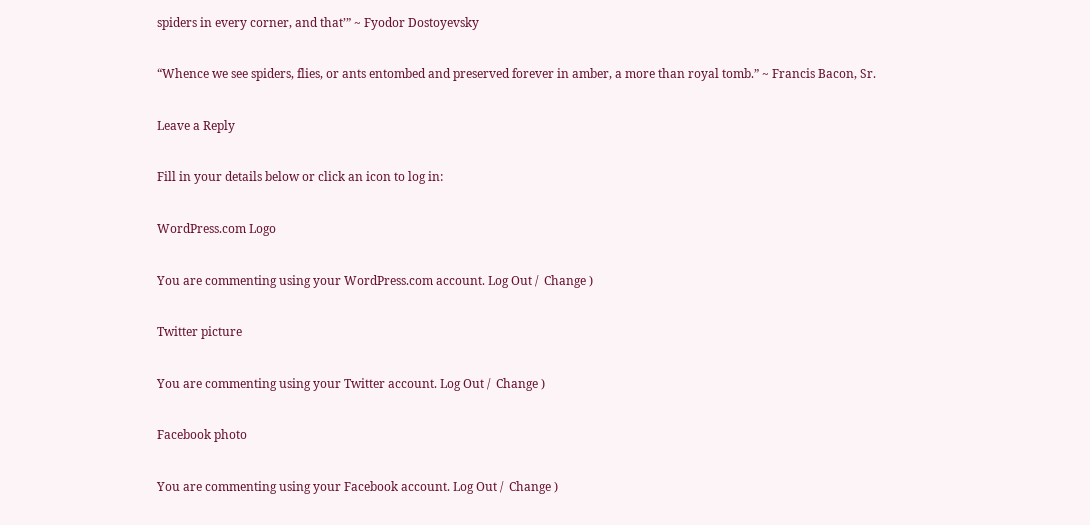spiders in every corner, and that’” ~ Fyodor Dostoyevsky

“Whence we see spiders, flies, or ants entombed and preserved forever in amber, a more than royal tomb.” ~ Francis Bacon, Sr.

Leave a Reply

Fill in your details below or click an icon to log in:

WordPress.com Logo

You are commenting using your WordPress.com account. Log Out /  Change )

Twitter picture

You are commenting using your Twitter account. Log Out /  Change )

Facebook photo

You are commenting using your Facebook account. Log Out /  Change )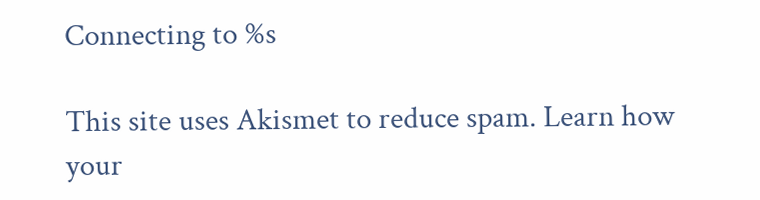Connecting to %s

This site uses Akismet to reduce spam. Learn how your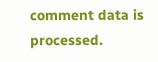comment data is processed.